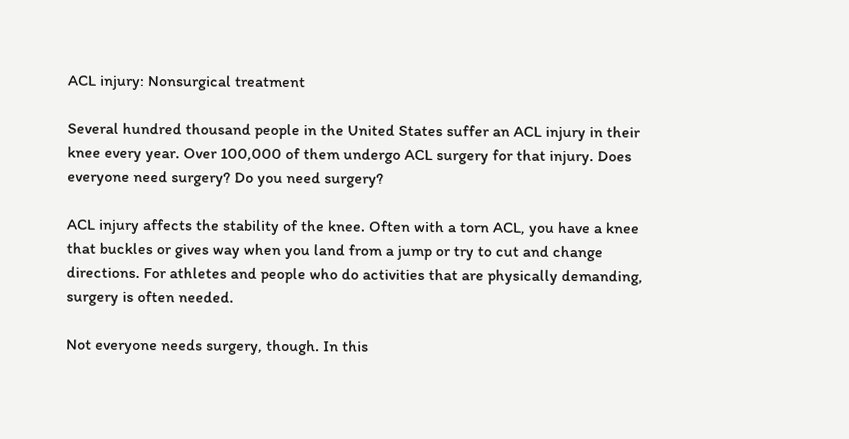ACL injury: Nonsurgical treatment

Several hundred thousand people in the United States suffer an ACL injury in their knee every year. Over 100,000 of them undergo ACL surgery for that injury. Does everyone need surgery? Do you need surgery?

ACL injury affects the stability of the knee. Often with a torn ACL, you have a knee that buckles or gives way when you land from a jump or try to cut and change directions. For athletes and people who do activities that are physically demanding, surgery is often needed.

Not everyone needs surgery, though. In this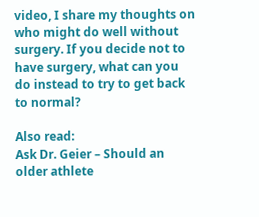video, I share my thoughts on who might do well without surgery. If you decide not to have surgery, what can you do instead to try to get back to normal?

Also read:
Ask Dr. Geier – Should an older athlete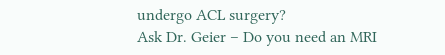undergo ACL surgery?
Ask Dr. Geier – Do you need an MRI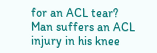for an ACL tear?
Man suffers an ACL injury in his knee